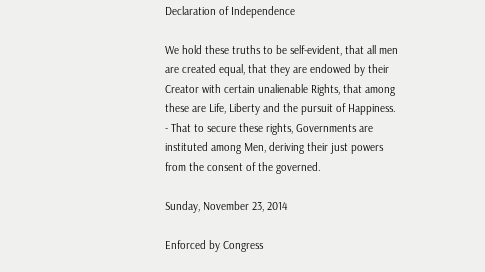Declaration of Independence

We hold these truths to be self-evident, that all men are created equal, that they are endowed by their Creator with certain unalienable Rights, that among these are Life, Liberty and the pursuit of Happiness. - That to secure these rights, Governments are instituted among Men, deriving their just powers from the consent of the governed.

Sunday, November 23, 2014

Enforced by Congress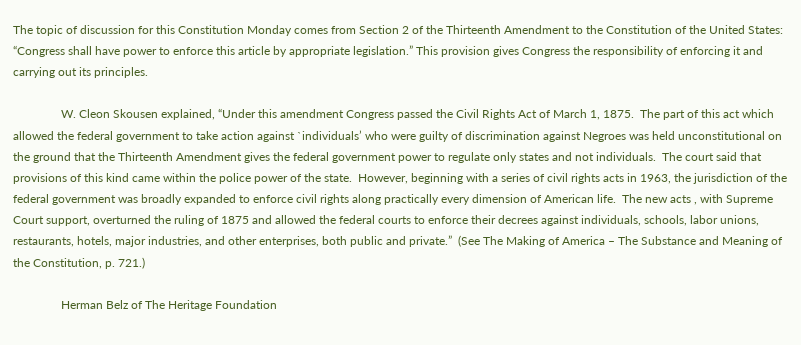The topic of discussion for this Constitution Monday comes from Section 2 of the Thirteenth Amendment to the Constitution of the United States:   “Congress shall have power to enforce this article by appropriate legislation.” This provision gives Congress the responsibility of enforcing it and carrying out its principles.

                W. Cleon Skousen explained, “Under this amendment Congress passed the Civil Rights Act of March 1, 1875.  The part of this act which allowed the federal government to take action against `individuals’ who were guilty of discrimination against Negroes was held unconstitutional on the ground that the Thirteenth Amendment gives the federal government power to regulate only states and not individuals.  The court said that provisions of this kind came within the police power of the state.  However, beginning with a series of civil rights acts in 1963, the jurisdiction of the federal government was broadly expanded to enforce civil rights along practically every dimension of American life.  The new acts , with Supreme Court support, overturned the ruling of 1875 and allowed the federal courts to enforce their decrees against individuals, schools, labor unions, restaurants, hotels, major industries, and other enterprises, both public and private.”  (See The Making of America – The Substance and Meaning of the Constitution, p. 721.)

                Herman Belz of The Heritage Foundation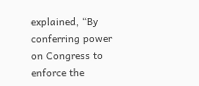explained, “By conferring power on Congress to enforce the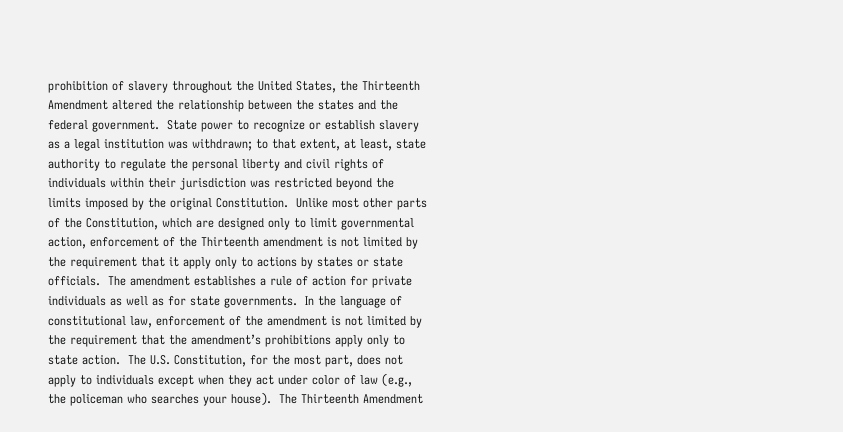prohibition of slavery throughout the United States, the Thirteenth Amendment altered the relationship between the states and the federal government.  State power to recognize or establish slavery as a legal institution was withdrawn; to that extent, at least, state authority to regulate the personal liberty and civil rights of individuals within their jurisdiction was restricted beyond the limits imposed by the original Constitution.  Unlike most other parts of the Constitution, which are designed only to limit governmental action, enforcement of the Thirteenth amendment is not limited by the requirement that it apply only to actions by states or state officials.  The amendment establishes a rule of action for private individuals as well as for state governments.  In the language of constitutional law, enforcement of the amendment is not limited by the requirement that the amendment’s prohibitions apply only to state action.  The U.S. Constitution, for the most part, does not apply to individuals except when they act under color of law (e.g., the policeman who searches your house).  The Thirteenth Amendment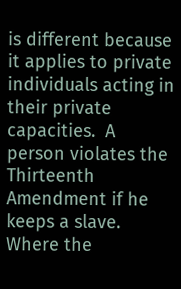is different because it applies to private individuals acting in their private capacities.  A person violates the Thirteenth Amendment if he keeps a slave.  Where the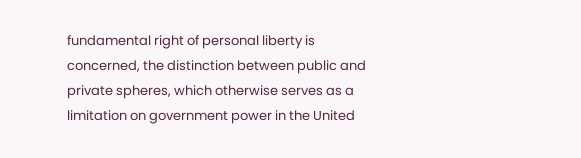fundamental right of personal liberty is concerned, the distinction between public and private spheres, which otherwise serves as a limitation on government power in the United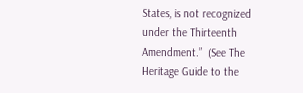States, is not recognized under the Thirteenth Amendment.”  (See The Heritage Guide to the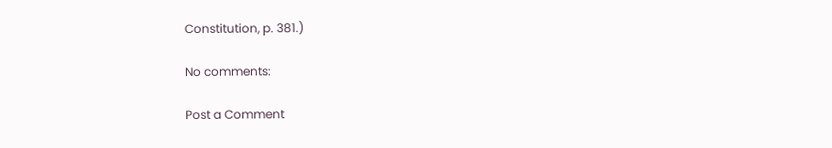Constitution, p. 381.)

No comments:

Post a Comment